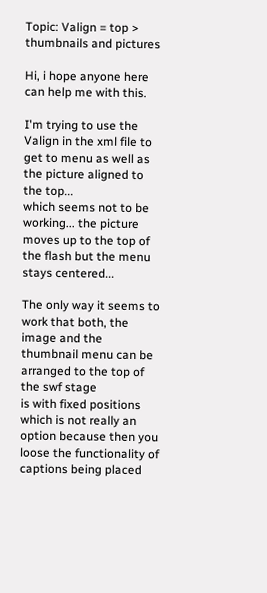Topic: Valign = top > thumbnails and pictures

Hi, i hope anyone here can help me with this.

I'm trying to use the Valign in the xml file to get to menu as well as the picture aligned to the top...
which seems not to be working... the picture moves up to the top of the flash but the menu stays centered...

The only way it seems to work that both, the image and the thumbnail menu can be arranged to the top of the swf stage
is with fixed positions which is not really an option because then you loose the functionality of captions being placed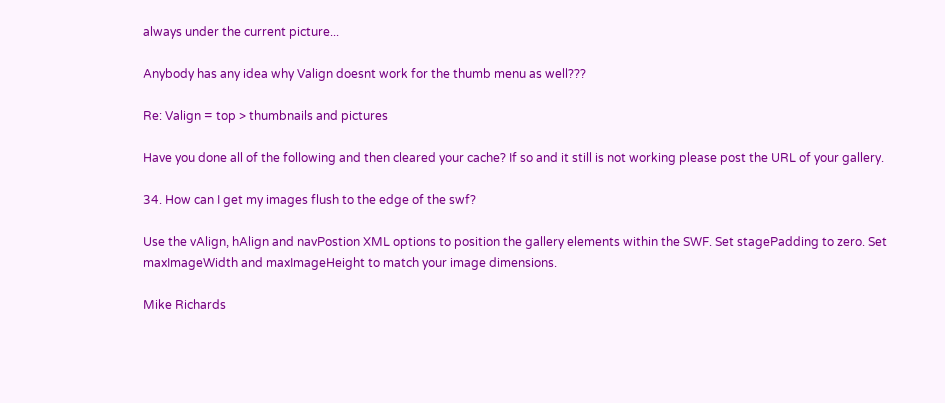always under the current picture...

Anybody has any idea why Valign doesnt work for the thumb menu as well???

Re: Valign = top > thumbnails and pictures

Have you done all of the following and then cleared your cache? If so and it still is not working please post the URL of your gallery.

34. How can I get my images flush to the edge of the swf?

Use the vAlign, hAlign and navPostion XML options to position the gallery elements within the SWF. Set stagePadding to zero. Set maxImageWidth and maxImageHeight to match your image dimensions.

Mike Richards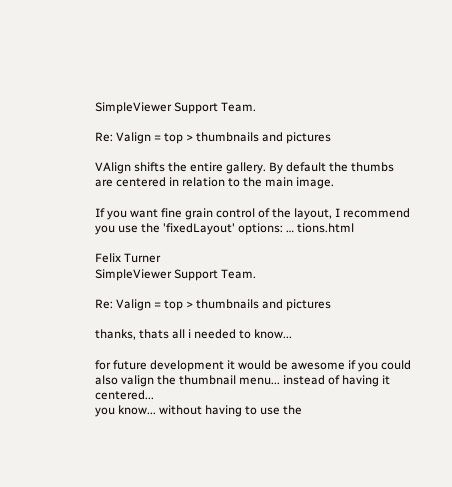SimpleViewer Support Team.

Re: Valign = top > thumbnails and pictures

VAlign shifts the entire gallery. By default the thumbs are centered in relation to the main image.

If you want fine grain control of the layout, I recommend you use the 'fixedLayout' options: … tions.html

Felix Turner
SimpleViewer Support Team.

Re: Valign = top > thumbnails and pictures

thanks, thats all i needed to know...

for future development it would be awesome if you could also valign the thumbnail menu... instead of having it centered...
you know... without having to use the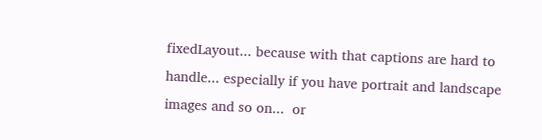fixedLayout... because with that captions are hard to handle... especially if you have portrait and landscape images and so on...  or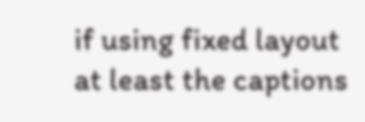if using fixed layout at least the captions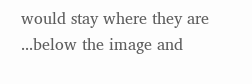would stay where they are ...below the image and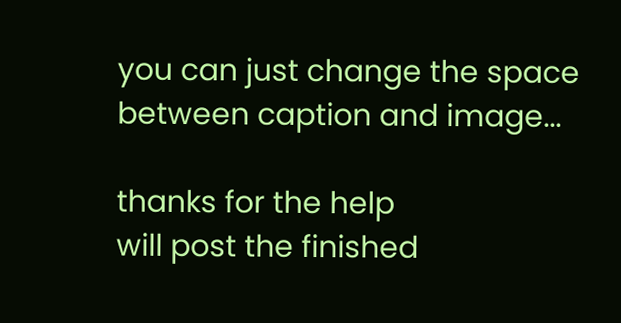you can just change the space between caption and image...

thanks for the help
will post the finished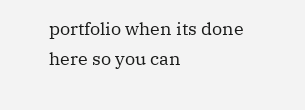portfolio when its done here so you can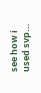see how i used svp...